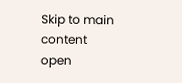Skip to main content
open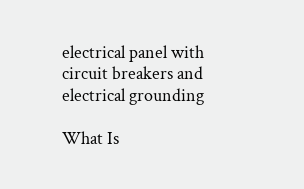electrical panel with circuit breakers and electrical grounding

What Is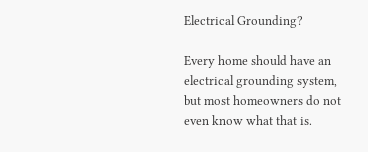Electrical Grounding?

Every home should have an electrical grounding system, but most homeowners do not even know what that is.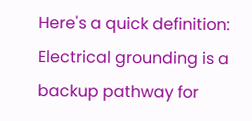Here's a quick definition: Electrical grounding is a backup pathway for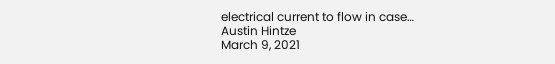electrical current to flow in case…
Austin Hintze
March 9, 2021